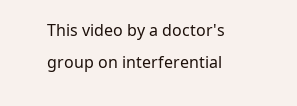This video by a doctor's group on interferential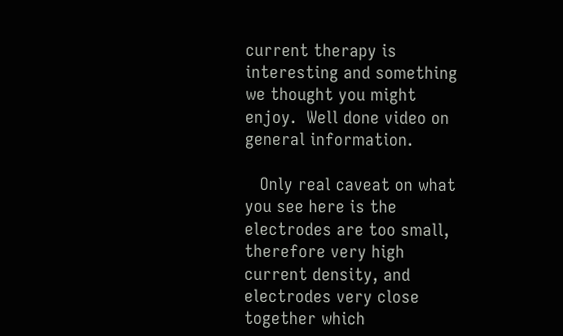current therapy is interesting and something we thought you might enjoy.  Well done video on general information.

   Only real caveat on what you see here is the electrodes are too small, therefore very high current density, and electrodes very close together which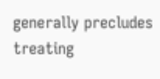generally precludes treating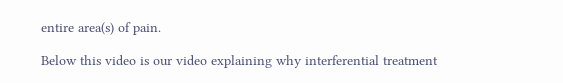entire area(s) of pain.

Below this video is our video explaining why interferential treatment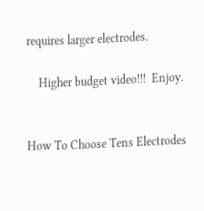requires larger electrodes.

    Higher budget video!!!  Enjoy.


How To Choose Tens Electrodes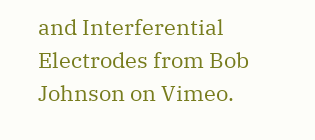and Interferential Electrodes from Bob Johnson on Vimeo.